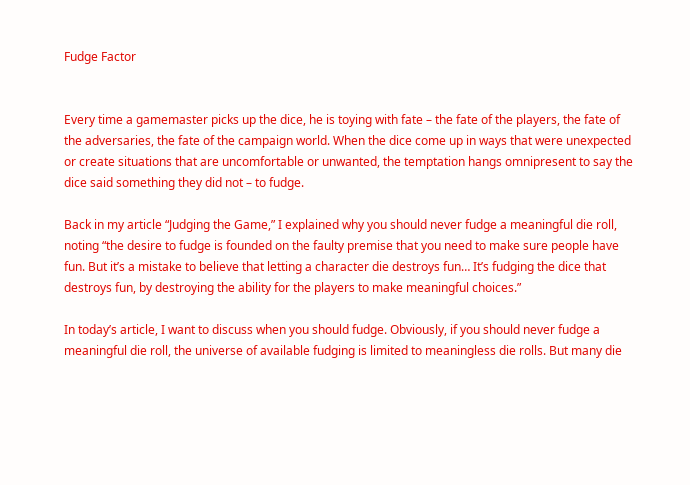Fudge Factor


Every time a gamemaster picks up the dice, he is toying with fate – the fate of the players, the fate of the adversaries, the fate of the campaign world. When the dice come up in ways that were unexpected or create situations that are uncomfortable or unwanted, the temptation hangs omnipresent to say the dice said something they did not – to fudge.

Back in my article “Judging the Game,” I explained why you should never fudge a meaningful die roll, noting “the desire to fudge is founded on the faulty premise that you need to make sure people have fun. But it’s a mistake to believe that letting a character die destroys fun… It’s fudging the dice that destroys fun, by destroying the ability for the players to make meaningful choices.”

In today’s article, I want to discuss when you should fudge. Obviously, if you should never fudge a meaningful die roll, the universe of available fudging is limited to meaningless die rolls. But many die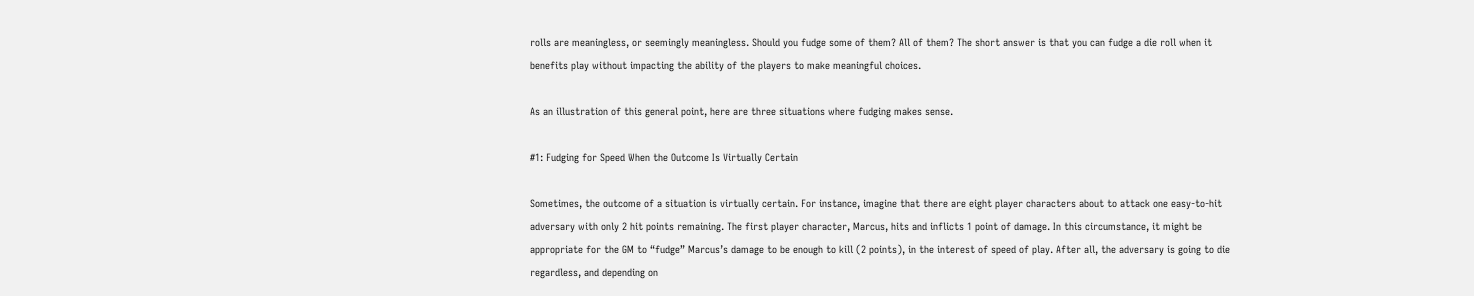rolls are meaningless, or seemingly meaningless. Should you fudge some of them? All of them? The short answer is that you can fudge a die roll when it benefits play without impacting the ability of the players to make meaningful choices.

As an illustration of this general point, here are three situations where fudging makes sense.

#1: Fudging for Speed When the Outcome Is Virtually Certain

Sometimes, the outcome of a situation is virtually certain. For instance, imagine that there are eight player characters about to attack one easy-to-hit adversary with only 2 hit points remaining. The first player character, Marcus, hits and inflicts 1 point of damage. In this circumstance, it might be appropriate for the GM to “fudge” Marcus’s damage to be enough to kill (2 points), in the interest of speed of play. After all, the adversary is going to die regardless, and depending on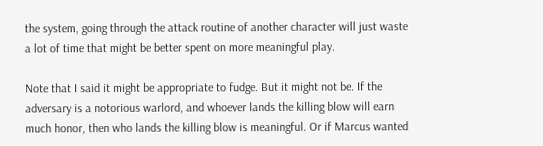the system, going through the attack routine of another character will just waste a lot of time that might be better spent on more meaningful play.

Note that I said it might be appropriate to fudge. But it might not be. If the adversary is a notorious warlord, and whoever lands the killing blow will earn much honor, then who lands the killing blow is meaningful. Or if Marcus wanted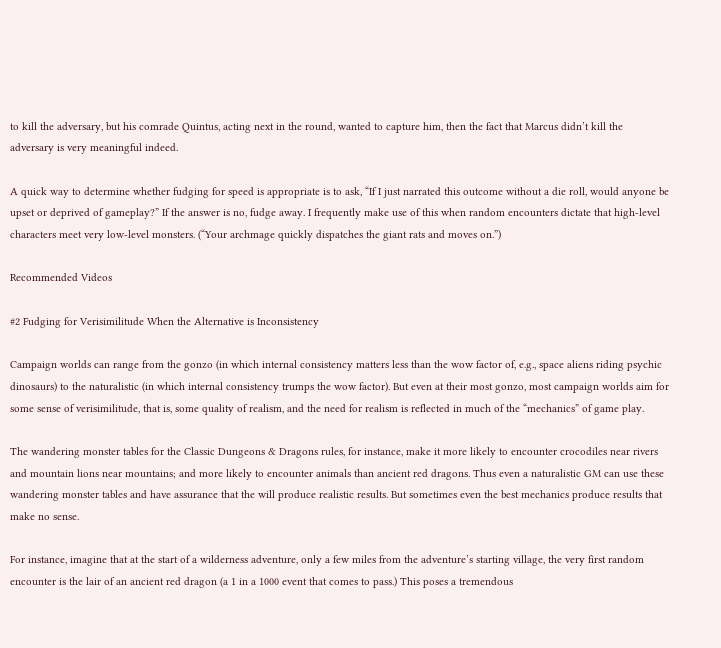to kill the adversary, but his comrade Quintus, acting next in the round, wanted to capture him, then the fact that Marcus didn’t kill the adversary is very meaningful indeed.

A quick way to determine whether fudging for speed is appropriate is to ask, “If I just narrated this outcome without a die roll, would anyone be upset or deprived of gameplay?” If the answer is no, fudge away. I frequently make use of this when random encounters dictate that high-level characters meet very low-level monsters. (“Your archmage quickly dispatches the giant rats and moves on.”)

Recommended Videos

#2 Fudging for Verisimilitude When the Alternative is Inconsistency

Campaign worlds can range from the gonzo (in which internal consistency matters less than the wow factor of, e.g., space aliens riding psychic dinosaurs) to the naturalistic (in which internal consistency trumps the wow factor). But even at their most gonzo, most campaign worlds aim for some sense of verisimilitude, that is, some quality of realism, and the need for realism is reflected in much of the “mechanics” of game play.

The wandering monster tables for the Classic Dungeons & Dragons rules, for instance, make it more likely to encounter crocodiles near rivers and mountain lions near mountains; and more likely to encounter animals than ancient red dragons. Thus even a naturalistic GM can use these wandering monster tables and have assurance that the will produce realistic results. But sometimes even the best mechanics produce results that make no sense.

For instance, imagine that at the start of a wilderness adventure, only a few miles from the adventure’s starting village, the very first random encounter is the lair of an ancient red dragon (a 1 in a 1000 event that comes to pass.) This poses a tremendous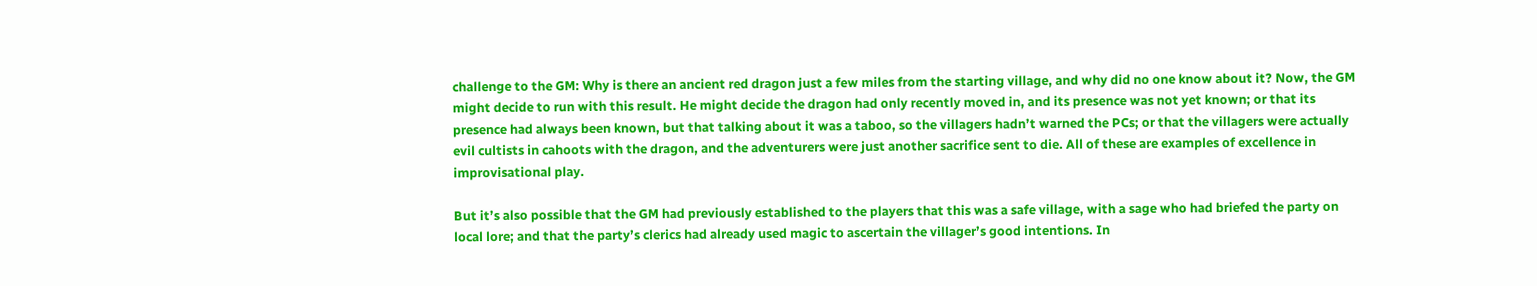challenge to the GM: Why is there an ancient red dragon just a few miles from the starting village, and why did no one know about it? Now, the GM might decide to run with this result. He might decide the dragon had only recently moved in, and its presence was not yet known; or that its presence had always been known, but that talking about it was a taboo, so the villagers hadn’t warned the PCs; or that the villagers were actually evil cultists in cahoots with the dragon, and the adventurers were just another sacrifice sent to die. All of these are examples of excellence in improvisational play.

But it’s also possible that the GM had previously established to the players that this was a safe village, with a sage who had briefed the party on local lore; and that the party’s clerics had already used magic to ascertain the villager’s good intentions. In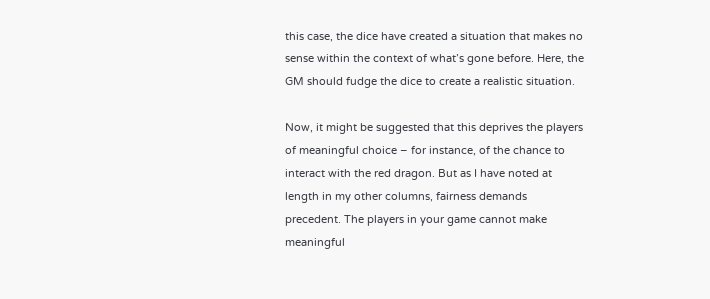this case, the dice have created a situation that makes no sense within the context of what’s gone before. Here, the GM should fudge the dice to create a realistic situation.

Now, it might be suggested that this deprives the players of meaningful choice – for instance, of the chance to interact with the red dragon. But as I have noted at length in my other columns, fairness demands precedent. The players in your game cannot make meaningful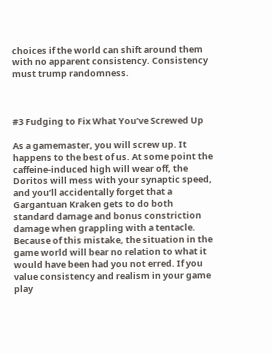choices if the world can shift around them with no apparent consistency. Consistency must trump randomness.



#3 Fudging to Fix What You’ve Screwed Up

As a gamemaster, you will screw up. It happens to the best of us. At some point the caffeine-induced high will wear off, the Doritos will mess with your synaptic speed, and you’ll accidentally forget that a Gargantuan Kraken gets to do both standard damage and bonus constriction damage when grappling with a tentacle. Because of this mistake, the situation in the game world will bear no relation to what it would have been had you not erred. If you value consistency and realism in your game play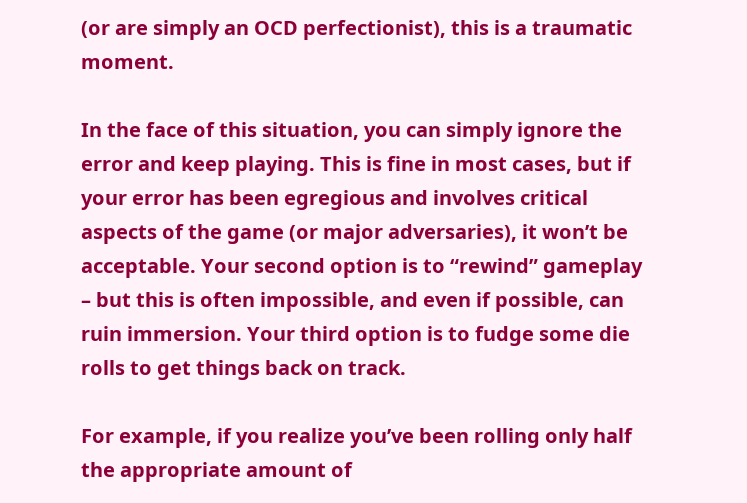(or are simply an OCD perfectionist), this is a traumatic moment.

In the face of this situation, you can simply ignore the error and keep playing. This is fine in most cases, but if your error has been egregious and involves critical aspects of the game (or major adversaries), it won’t be acceptable. Your second option is to “rewind” gameplay – but this is often impossible, and even if possible, can ruin immersion. Your third option is to fudge some die rolls to get things back on track.

For example, if you realize you’ve been rolling only half the appropriate amount of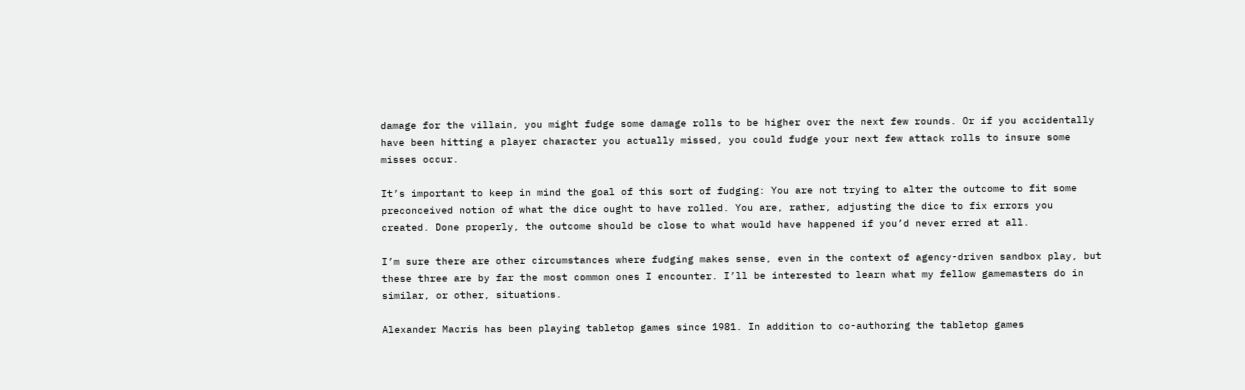damage for the villain, you might fudge some damage rolls to be higher over the next few rounds. Or if you accidentally have been hitting a player character you actually missed, you could fudge your next few attack rolls to insure some misses occur.

It’s important to keep in mind the goal of this sort of fudging: You are not trying to alter the outcome to fit some preconceived notion of what the dice ought to have rolled. You are, rather, adjusting the dice to fix errors you created. Done properly, the outcome should be close to what would have happened if you’d never erred at all.

I’m sure there are other circumstances where fudging makes sense, even in the context of agency-driven sandbox play, but these three are by far the most common ones I encounter. I’ll be interested to learn what my fellow gamemasters do in similar, or other, situations.

Alexander Macris has been playing tabletop games since 1981. In addition to co-authoring the tabletop games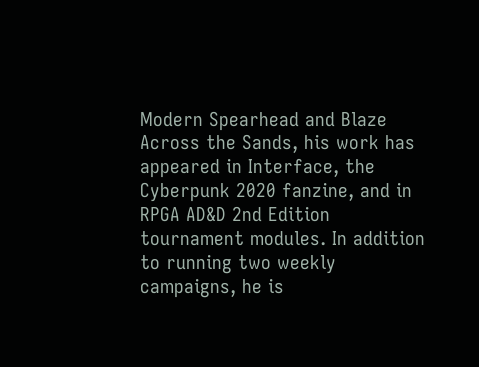Modern Spearhead and Blaze Across the Sands, his work has appeared in Interface, the Cyberpunk 2020 fanzine, and in RPGA AD&D 2nd Edition tournament modules. In addition to running two weekly campaigns, he is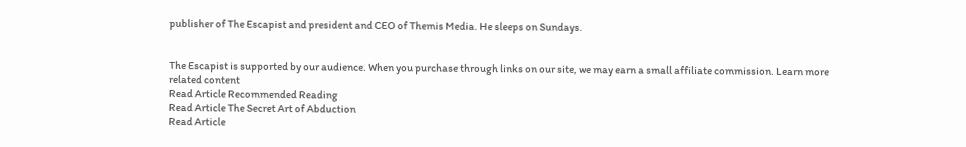publisher of The Escapist and president and CEO of Themis Media. He sleeps on Sundays.


The Escapist is supported by our audience. When you purchase through links on our site, we may earn a small affiliate commission. Learn more
related content
Read Article Recommended Reading
Read Article The Secret Art of Abduction
Read Article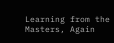Learning from the Masters, Again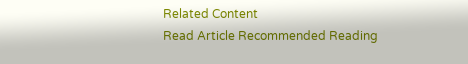Related Content
Read Article Recommended Reading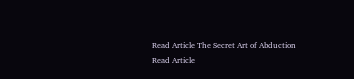Read Article The Secret Art of Abduction
Read Article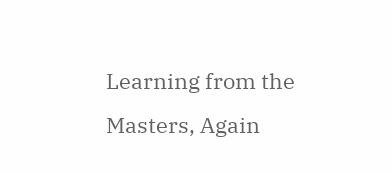Learning from the Masters, Again